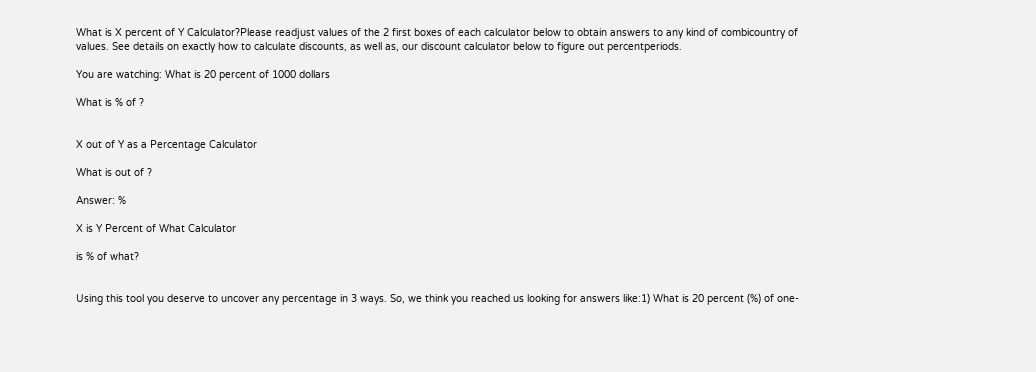What is X percent of Y Calculator?Please readjust values of the 2 first boxes of each calculator below to obtain answers to any kind of combicountry of values. See details on exactly how to calculate discounts, as well as, our discount calculator below to figure out percentperiods.

You are watching: What is 20 percent of 1000 dollars

What is % of ?


X out of Y as a Percentage Calculator

What is out of ?

Answer: %

X is Y Percent of What Calculator

is % of what?


Using this tool you deserve to uncover any percentage in 3 ways. So, we think you reached us looking for answers like:1) What is 20 percent (%) of one-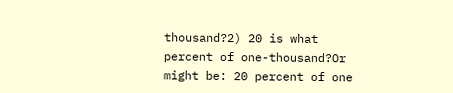thousand?2) 20 is what percent of one-thousand?Or might be: 20 percent of one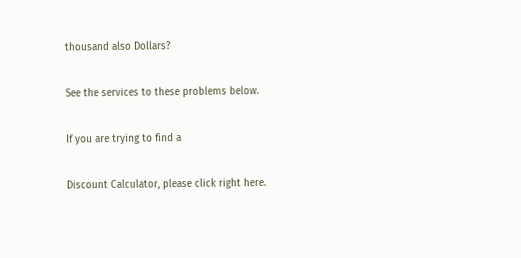thousand also Dollars?

See the services to these problems below.

If you are trying to find a

Discount Calculator, please click right here.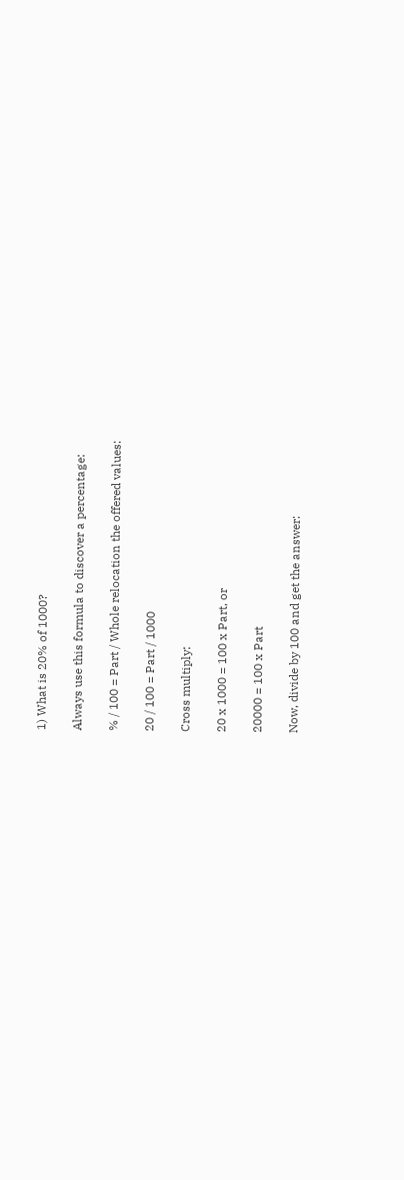1) What is 20% of 1000?

Always use this formula to discover a percentage:

% / 100 = Part / Whole relocation the offered values:

20 / 100 = Part / 1000

Cross multiply:

20 x 1000 = 100 x Part, or

20000 = 100 x Part

Now, divide by 100 and get the answer: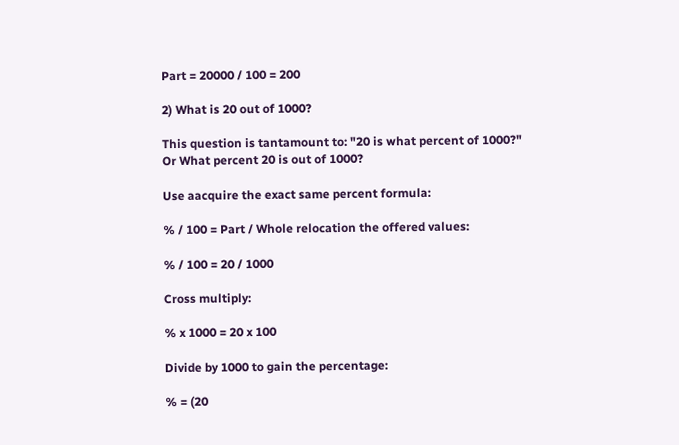Part = 20000 / 100 = 200

2) What is 20 out of 1000?

This question is tantamount to: "20 is what percent of 1000?" Or What percent 20 is out of 1000?

Use aacquire the exact same percent formula:

% / 100 = Part / Whole relocation the offered values:

% / 100 = 20 / 1000

Cross multiply:

% x 1000 = 20 x 100

Divide by 1000 to gain the percentage:

% = (20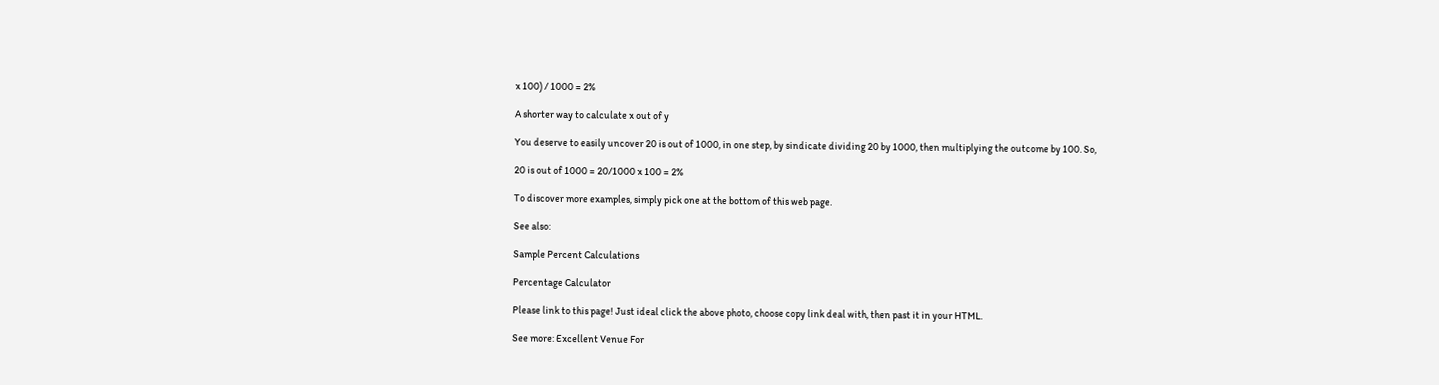x 100) / 1000 = 2%

A shorter way to calculate x out of y

You deserve to easily uncover 20 is out of 1000, in one step, by sindicate dividing 20 by 1000, then multiplying the outcome by 100. So,

20 is out of 1000 = 20/1000 x 100 = 2%

To discover more examples, simply pick one at the bottom of this web page.

See also:

Sample Percent Calculations

Percentage Calculator

Please link to this page! Just ideal click the above photo, choose copy link deal with, then past it in your HTML.

See more: Excellent Venue For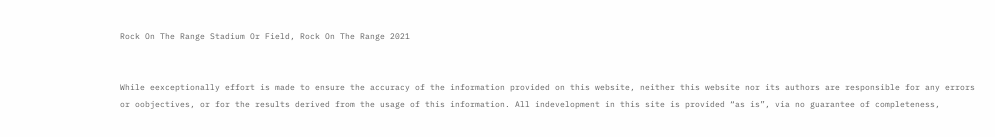Rock On The Range Stadium Or Field, Rock On The Range 2021


While eexceptionally effort is made to ensure the accuracy of the information provided on this website, neither this website nor its authors are responsible for any errors or oobjectives, or for the results derived from the usage of this information. All indevelopment in this site is provided “as is”, via no guarantee of completeness,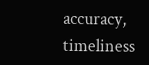accuracy, timeliness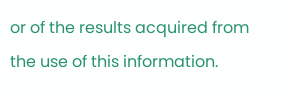or of the results acquired from the use of this information.